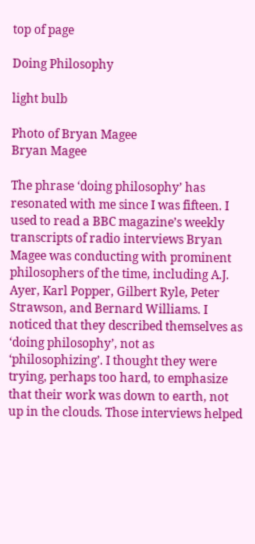top of page

Doing Philosophy

light bulb

Photo of Bryan Magee
Bryan Magee

The phrase ‘doing philosophy’ has resonated with me since I was fifteen. I used to read a BBC magazine’s weekly transcripts of radio interviews Bryan Magee was conducting with prominent philosophers of the time, including A.J. Ayer, Karl Popper, Gilbert Ryle, Peter Strawson, and Bernard Williams. I noticed that they described themselves as ‘doing philosophy’, not as ‘philosophizing’. I thought they were trying, perhaps too hard, to emphasize that their work was down to earth, not up in the clouds. Those interviews helped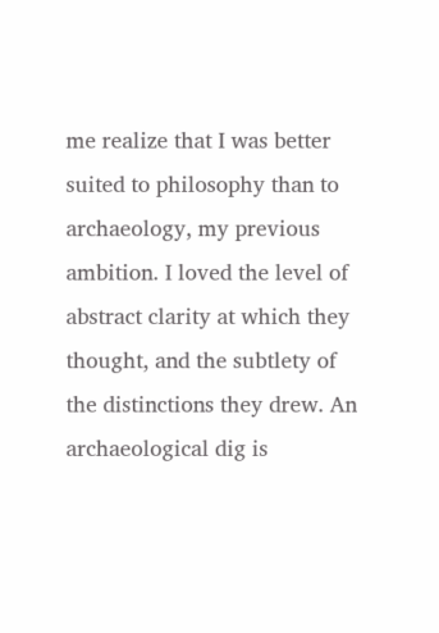me realize that I was better suited to philosophy than to archaeology, my previous ambition. I loved the level of abstract clarity at which they thought, and the subtlety of the distinctions they drew. An archaeological dig is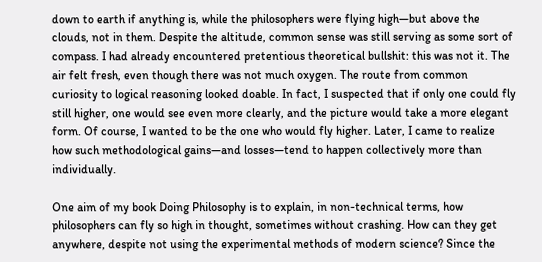down to earth if anything is, while the philosophers were flying high—but above the clouds, not in them. Despite the altitude, common sense was still serving as some sort of compass. I had already encountered pretentious theoretical bullshit: this was not it. The air felt fresh, even though there was not much oxygen. The route from common curiosity to logical reasoning looked doable. In fact, I suspected that if only one could fly still higher, one would see even more clearly, and the picture would take a more elegant form. Of course, I wanted to be the one who would fly higher. Later, I came to realize how such methodological gains—and losses—tend to happen collectively more than individually.

One aim of my book Doing Philosophy is to explain, in non-technical terms, how philosophers can fly so high in thought, sometimes without crashing. How can they get anywhere, despite not using the experimental methods of modern science? Since the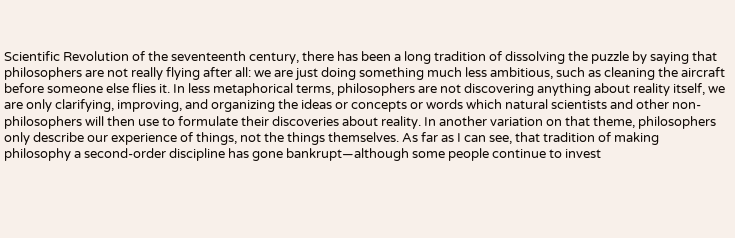Scientific Revolution of the seventeenth century, there has been a long tradition of dissolving the puzzle by saying that philosophers are not really flying after all: we are just doing something much less ambitious, such as cleaning the aircraft before someone else flies it. In less metaphorical terms, philosophers are not discovering anything about reality itself, we are only clarifying, improving, and organizing the ideas or concepts or words which natural scientists and other non-philosophers will then use to formulate their discoveries about reality. In another variation on that theme, philosophers only describe our experience of things, not the things themselves. As far as I can see, that tradition of making philosophy a second-order discipline has gone bankrupt—although some people continue to invest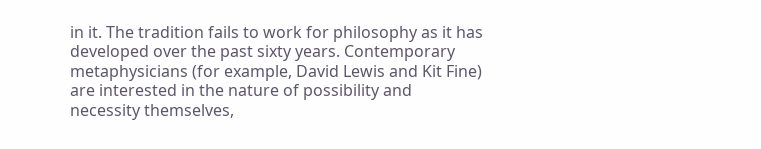in it. The tradition fails to work for philosophy as it has developed over the past sixty years. Contemporary metaphysicians (for example, David Lewis and Kit Fine) are interested in the nature of possibility and necessity themselves,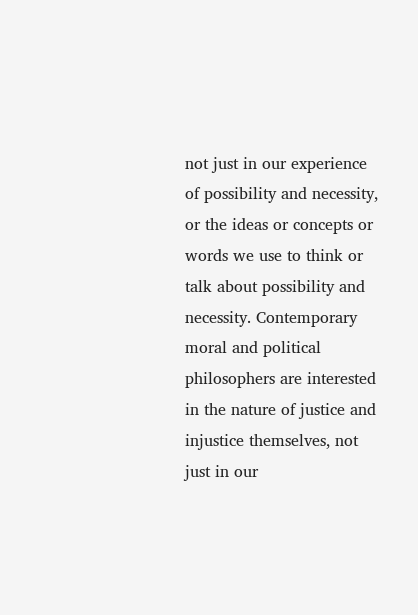not just in our experience of possibility and necessity, or the ideas or concepts or words we use to think or talk about possibility and necessity. Contemporary moral and political philosophers are interested in the nature of justice and injustice themselves, not just in our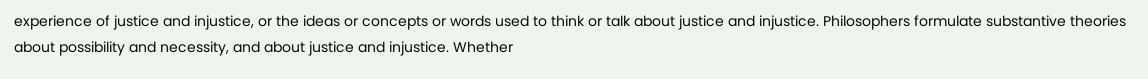experience of justice and injustice, or the ideas or concepts or words used to think or talk about justice and injustice. Philosophers formulate substantive theories about possibility and necessity, and about justice and injustice. Whether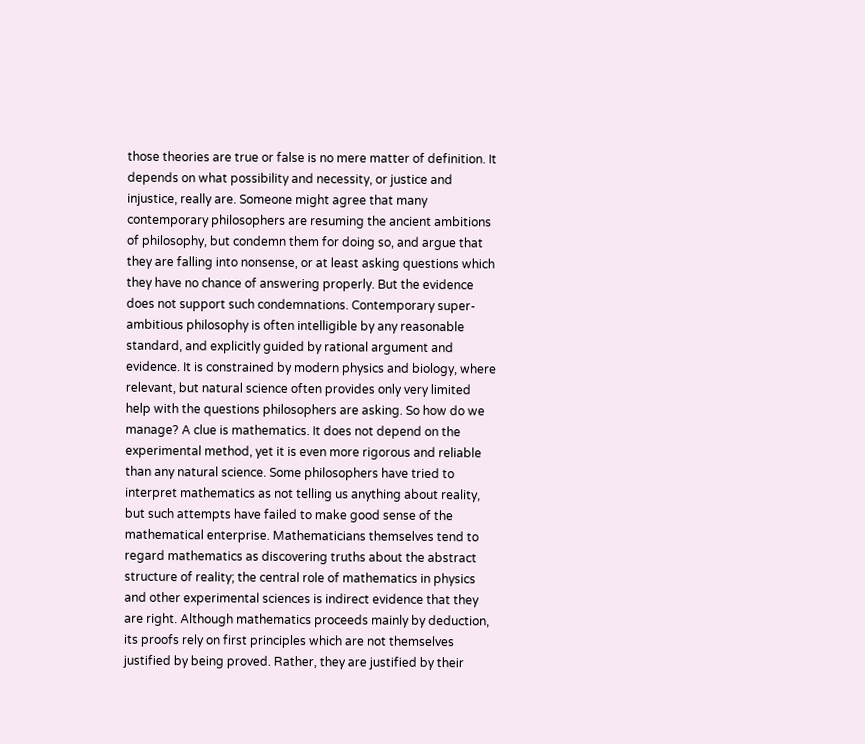those theories are true or false is no mere matter of definition. It depends on what possibility and necessity, or justice and injustice, really are. Someone might agree that many contemporary philosophers are resuming the ancient ambitions of philosophy, but condemn them for doing so, and argue that they are falling into nonsense, or at least asking questions which they have no chance of answering properly. But the evidence does not support such condemnations. Contemporary super-ambitious philosophy is often intelligible by any reasonable standard, and explicitly guided by rational argument and evidence. It is constrained by modern physics and biology, where relevant, but natural science often provides only very limited help with the questions philosophers are asking. So how do we manage? A clue is mathematics. It does not depend on the experimental method, yet it is even more rigorous and reliable than any natural science. Some philosophers have tried to interpret mathematics as not telling us anything about reality, but such attempts have failed to make good sense of the mathematical enterprise. Mathematicians themselves tend to regard mathematics as discovering truths about the abstract structure of reality; the central role of mathematics in physics and other experimental sciences is indirect evidence that they are right. Although mathematics proceeds mainly by deduction, its proofs rely on first principles which are not themselves justified by being proved. Rather, they are justified by their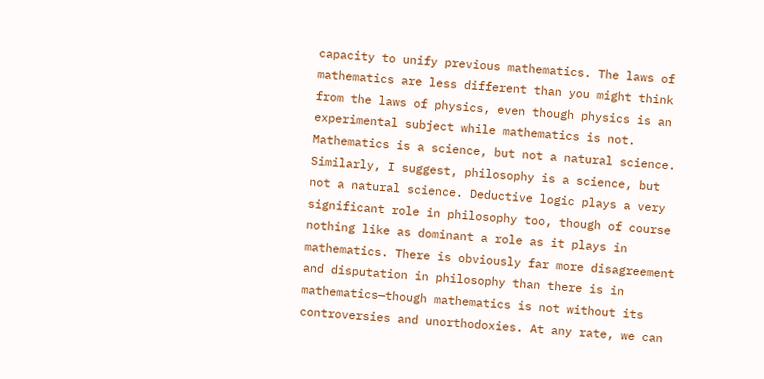capacity to unify previous mathematics. The laws of mathematics are less different than you might think from the laws of physics, even though physics is an experimental subject while mathematics is not. Mathematics is a science, but not a natural science. Similarly, I suggest, philosophy is a science, but not a natural science. Deductive logic plays a very significant role in philosophy too, though of course nothing like as dominant a role as it plays in mathematics. There is obviously far more disagreement and disputation in philosophy than there is in mathematics—though mathematics is not without its controversies and unorthodoxies. At any rate, we can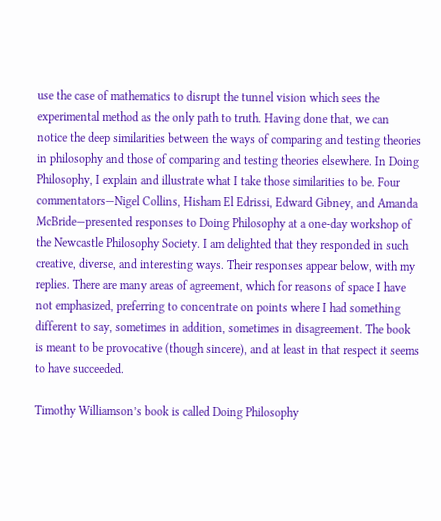use the case of mathematics to disrupt the tunnel vision which sees the experimental method as the only path to truth. Having done that, we can notice the deep similarities between the ways of comparing and testing theories in philosophy and those of comparing and testing theories elsewhere. In Doing Philosophy, I explain and illustrate what I take those similarities to be. Four commentators—Nigel Collins, Hisham El Edrissi, Edward Gibney, and Amanda McBride—presented responses to Doing Philosophy at a one-day workshop of the Newcastle Philosophy Society. I am delighted that they responded in such creative, diverse, and interesting ways. Their responses appear below, with my replies. There are many areas of agreement, which for reasons of space I have not emphasized, preferring to concentrate on points where I had something different to say, sometimes in addition, sometimes in disagreement. The book is meant to be provocative (though sincere), and at least in that respect it seems to have succeeded.

Timothy Williamson’s book is called Doing Philosophy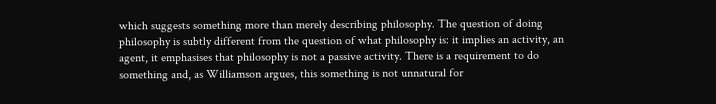which suggests something more than merely describing philosophy. The question of doing philosophy is subtly different from the question of what philosophy is: it implies an activity, an agent, it emphasises that philosophy is not a passive activity. There is a requirement to do something and, as Williamson argues, this something is not unnatural for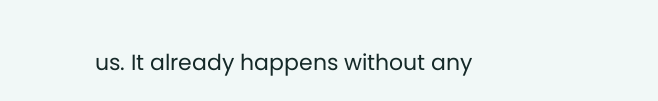us. It already happens without any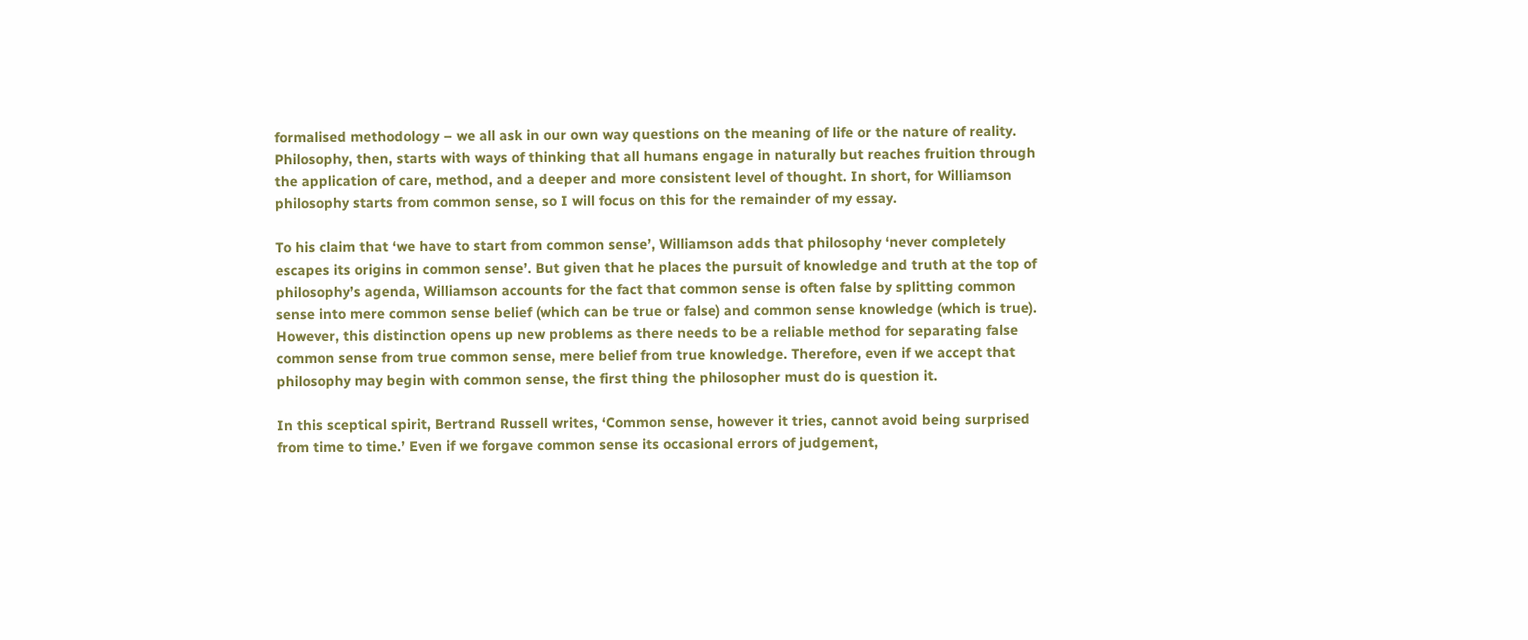formalised methodology – we all ask in our own way questions on the meaning of life or the nature of reality. Philosophy, then, starts with ways of thinking that all humans engage in naturally but reaches fruition through the application of care, method, and a deeper and more consistent level of thought. In short, for Williamson philosophy starts from common sense, so I will focus on this for the remainder of my essay.

To his claim that ‘we have to start from common sense’, Williamson adds that philosophy ‘never completely escapes its origins in common sense’. But given that he places the pursuit of knowledge and truth at the top of philosophy’s agenda, Williamson accounts for the fact that common sense is often false by splitting common sense into mere common sense belief (which can be true or false) and common sense knowledge (which is true). However, this distinction opens up new problems as there needs to be a reliable method for separating false common sense from true common sense, mere belief from true knowledge. Therefore, even if we accept that philosophy may begin with common sense, the first thing the philosopher must do is question it.

In this sceptical spirit, Bertrand Russell writes, ‘Common sense, however it tries, cannot avoid being surprised from time to time.’ Even if we forgave common sense its occasional errors of judgement,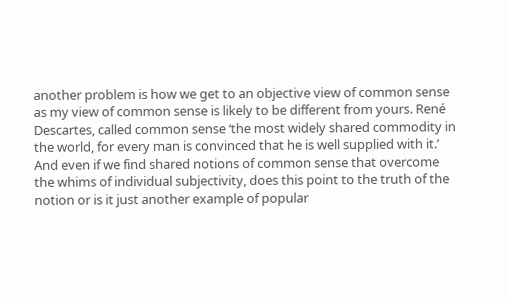another problem is how we get to an objective view of common sense as my view of common sense is likely to be different from yours. René Descartes, called common sense ‘the most widely shared commodity in the world, for every man is convinced that he is well supplied with it.’ And even if we find shared notions of common sense that overcome the whims of individual subjectivity, does this point to the truth of the notion or is it just another example of popular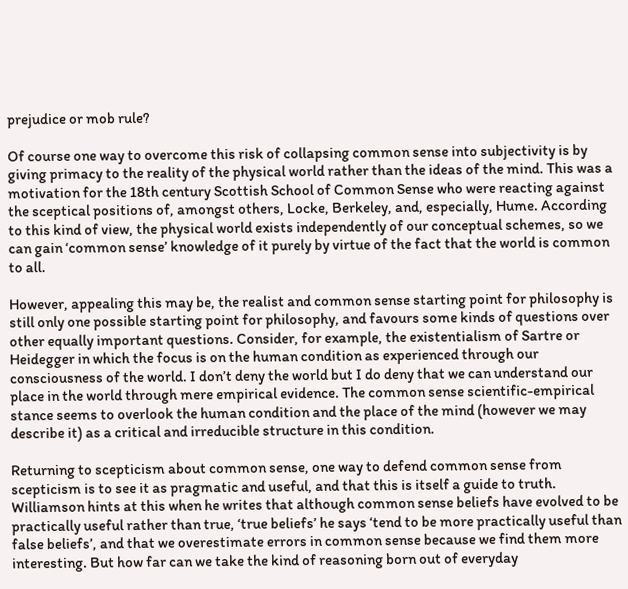prejudice or mob rule?

Of course one way to overcome this risk of collapsing common sense into subjectivity is by giving primacy to the reality of the physical world rather than the ideas of the mind. This was a motivation for the 18th century Scottish School of Common Sense who were reacting against the sceptical positions of, amongst others, Locke, Berkeley, and, especially, Hume. According to this kind of view, the physical world exists independently of our conceptual schemes, so we can gain ‘common sense’ knowledge of it purely by virtue of the fact that the world is common to all.

However, appealing this may be, the realist and common sense starting point for philosophy is still only one possible starting point for philosophy, and favours some kinds of questions over other equally important questions. Consider, for example, the existentialism of Sartre or Heidegger in which the focus is on the human condition as experienced through our consciousness of the world. I don’t deny the world but I do deny that we can understand our place in the world through mere empirical evidence. The common sense scientific-empirical stance seems to overlook the human condition and the place of the mind (however we may describe it) as a critical and irreducible structure in this condition.

Returning to scepticism about common sense, one way to defend common sense from scepticism is to see it as pragmatic and useful, and that this is itself a guide to truth. Williamson hints at this when he writes that although common sense beliefs have evolved to be practically useful rather than true, ‘true beliefs’ he says ‘tend to be more practically useful than false beliefs’, and that we overestimate errors in common sense because we find them more interesting. But how far can we take the kind of reasoning born out of everyday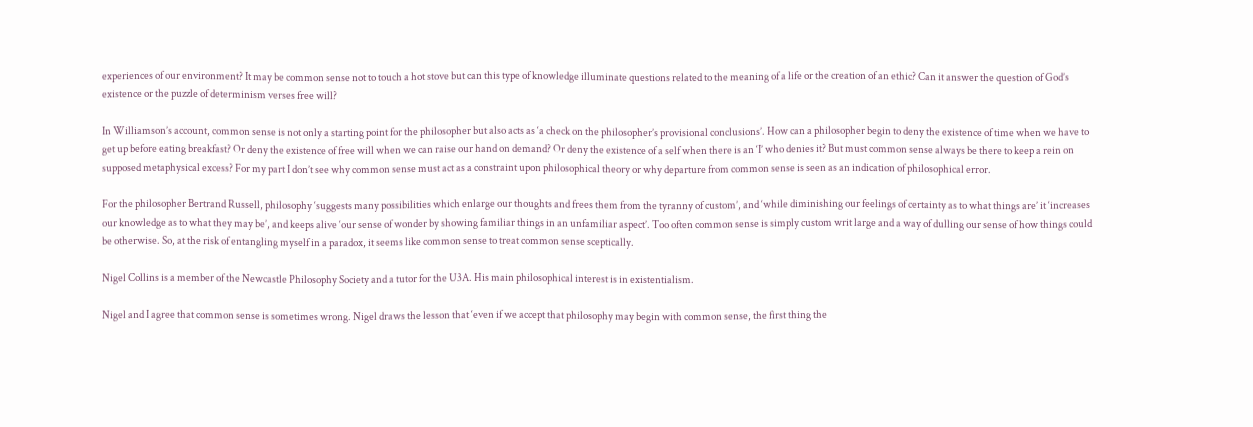experiences of our environment? It may be common sense not to touch a hot stove but can this type of knowledge illuminate questions related to the meaning of a life or the creation of an ethic? Can it answer the question of God’s existence or the puzzle of determinism verses free will?

In Williamson’s account, common sense is not only a starting point for the philosopher but also acts as ‘a check on the philosopher’s provisional conclusions’. How can a philosopher begin to deny the existence of time when we have to get up before eating breakfast? Or deny the existence of free will when we can raise our hand on demand? Or deny the existence of a self when there is an ‘I’ who denies it? But must common sense always be there to keep a rein on supposed metaphysical excess? For my part I don’t see why common sense must act as a constraint upon philosophical theory or why departure from common sense is seen as an indication of philosophical error.

For the philosopher Bertrand Russell, philosophy ‘suggests many possibilities which enlarge our thoughts and frees them from the tyranny of custom’, and ‘while diminishing our feelings of certainty as to what things are’ it ‘increases our knowledge as to what they may be’, and keeps alive ‘our sense of wonder by showing familiar things in an unfamiliar aspect’. Too often common sense is simply custom writ large and a way of dulling our sense of how things could be otherwise. So, at the risk of entangling myself in a paradox, it seems like common sense to treat common sense sceptically.

Nigel Collins is a member of the Newcastle Philosophy Society and a tutor for the U3A. His main philosophical interest is in existentialism.

Nigel and I agree that common sense is sometimes wrong. Nigel draws the lesson that ‘even if we accept that philosophy may begin with common sense, the first thing the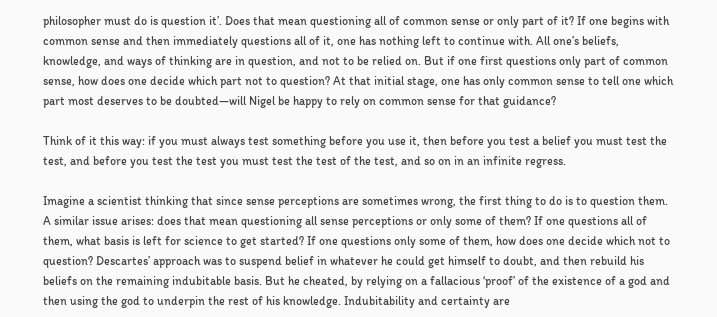philosopher must do is question it’. Does that mean questioning all of common sense or only part of it? If one begins with common sense and then immediately questions all of it, one has nothing left to continue with. All one’s beliefs, knowledge, and ways of thinking are in question, and not to be relied on. But if one first questions only part of common sense, how does one decide which part not to question? At that initial stage, one has only common sense to tell one which part most deserves to be doubted—will Nigel be happy to rely on common sense for that guidance?

Think of it this way: if you must always test something before you use it, then before you test a belief you must test the test, and before you test the test you must test the test of the test, and so on in an infinite regress.

Imagine a scientist thinking that since sense perceptions are sometimes wrong, the first thing to do is to question them. A similar issue arises: does that mean questioning all sense perceptions or only some of them? If one questions all of them, what basis is left for science to get started? If one questions only some of them, how does one decide which not to question? Descartes’ approach was to suspend belief in whatever he could get himself to doubt, and then rebuild his beliefs on the remaining indubitable basis. But he cheated, by relying on a fallacious ‘proof’ of the existence of a god and then using the god to underpin the rest of his knowledge. Indubitability and certainty are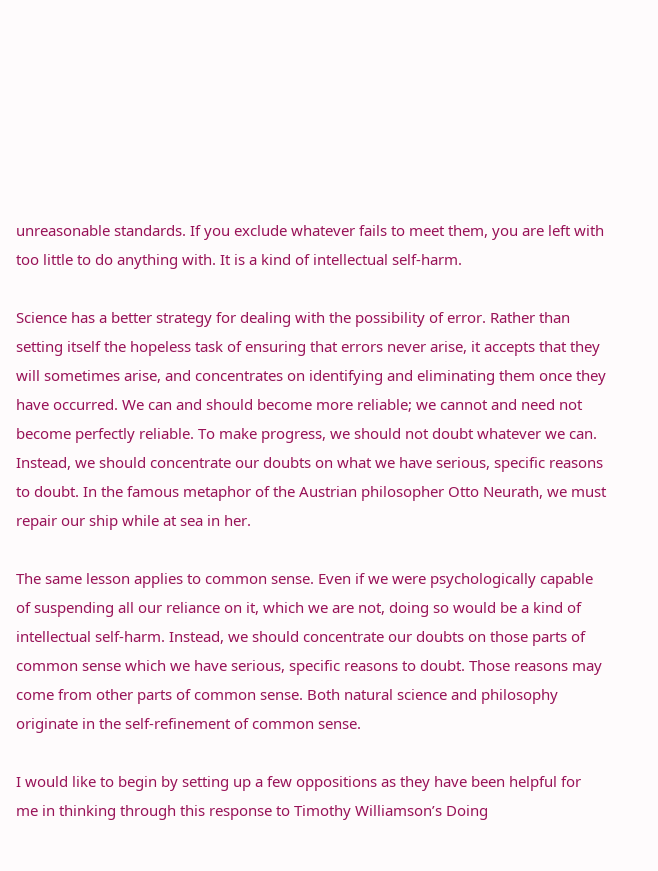unreasonable standards. If you exclude whatever fails to meet them, you are left with too little to do anything with. It is a kind of intellectual self-harm.

Science has a better strategy for dealing with the possibility of error. Rather than setting itself the hopeless task of ensuring that errors never arise, it accepts that they will sometimes arise, and concentrates on identifying and eliminating them once they have occurred. We can and should become more reliable; we cannot and need not become perfectly reliable. To make progress, we should not doubt whatever we can. Instead, we should concentrate our doubts on what we have serious, specific reasons to doubt. In the famous metaphor of the Austrian philosopher Otto Neurath, we must repair our ship while at sea in her.

The same lesson applies to common sense. Even if we were psychologically capable of suspending all our reliance on it, which we are not, doing so would be a kind of intellectual self-harm. Instead, we should concentrate our doubts on those parts of common sense which we have serious, specific reasons to doubt. Those reasons may come from other parts of common sense. Both natural science and philosophy originate in the self-refinement of common sense.

I would like to begin by setting up a few oppositions as they have been helpful for me in thinking through this response to Timothy Williamson’s Doing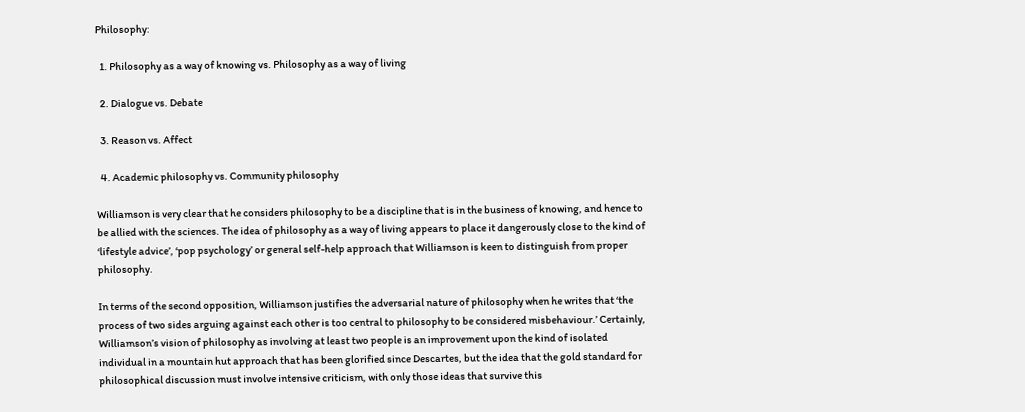Philosophy:

  1. Philosophy as a way of knowing vs. Philosophy as a way of living

  2. Dialogue vs. Debate

  3. Reason vs. Affect

  4. Academic philosophy vs. Community philosophy

Williamson is very clear that he considers philosophy to be a discipline that is in the business of knowing, and hence to be allied with the sciences. The idea of philosophy as a way of living appears to place it dangerously close to the kind of ‘lifestyle advice’, ‘pop psychology’ or general self-help approach that Williamson is keen to distinguish from proper philosophy.

In terms of the second opposition, Williamson justifies the adversarial nature of philosophy when he writes that ‘the process of two sides arguing against each other is too central to philosophy to be considered misbehaviour.’ Certainly, Williamson’s vision of philosophy as involving at least two people is an improvement upon the kind of isolated individual in a mountain hut approach that has been glorified since Descartes, but the idea that the gold standard for philosophical discussion must involve intensive criticism, with only those ideas that survive this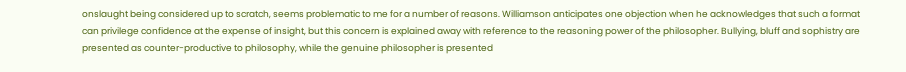onslaught being considered up to scratch, seems problematic to me for a number of reasons. Williamson anticipates one objection when he acknowledges that such a format can privilege confidence at the expense of insight, but this concern is explained away with reference to the reasoning power of the philosopher. Bullying, bluff and sophistry are presented as counter-productive to philosophy, while the genuine philosopher is presented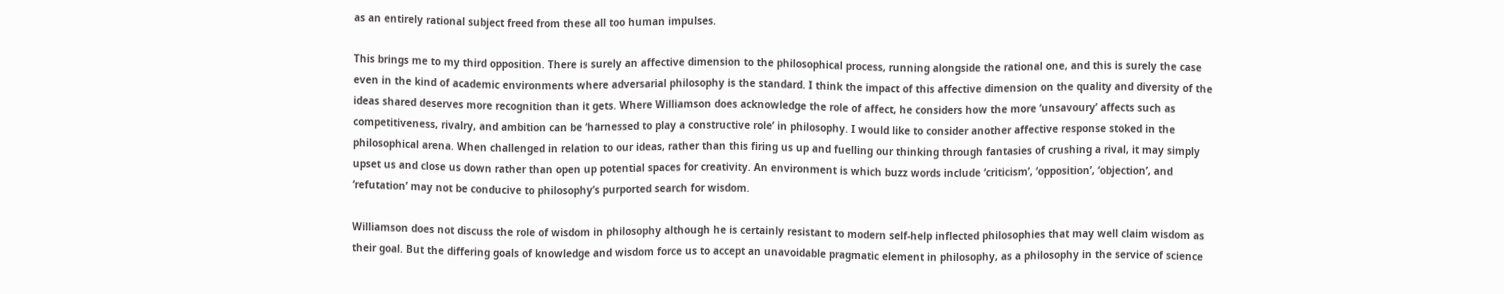as an entirely rational subject freed from these all too human impulses.

This brings me to my third opposition. There is surely an affective dimension to the philosophical process, running alongside the rational one, and this is surely the case even in the kind of academic environments where adversarial philosophy is the standard. I think the impact of this affective dimension on the quality and diversity of the ideas shared deserves more recognition than it gets. Where Williamson does acknowledge the role of affect, he considers how the more ‘unsavoury’ affects such as competitiveness, rivalry, and ambition can be ‘harnessed to play a constructive role’ in philosophy. I would like to consider another affective response stoked in the philosophical arena. When challenged in relation to our ideas, rather than this firing us up and fuelling our thinking through fantasies of crushing a rival, it may simply upset us and close us down rather than open up potential spaces for creativity. An environment is which buzz words include ‘criticism’, ‘opposition’, ‘objection’, and ‘refutation’ may not be conducive to philosophy’s purported search for wisdom.

Williamson does not discuss the role of wisdom in philosophy although he is certainly resistant to modern self-help inflected philosophies that may well claim wisdom as their goal. But the differing goals of knowledge and wisdom force us to accept an unavoidable pragmatic element in philosophy, as a philosophy in the service of science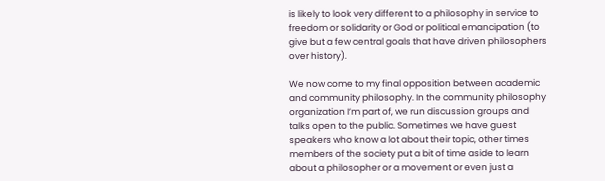is likely to look very different to a philosophy in service to freedom or solidarity or God or political emancipation (to give but a few central goals that have driven philosophers over history).

We now come to my final opposition between academic and community philosophy. In the community philosophy organization I’m part of, we run discussion groups and talks open to the public. Sometimes we have guest speakers who know a lot about their topic, other times members of the society put a bit of time aside to learn about a philosopher or a movement or even just a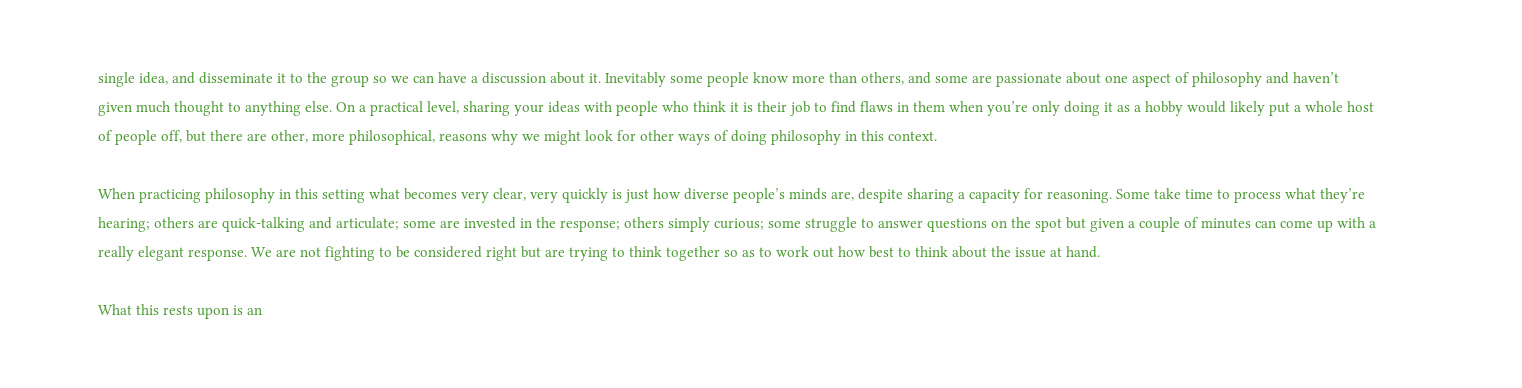single idea, and disseminate it to the group so we can have a discussion about it. Inevitably some people know more than others, and some are passionate about one aspect of philosophy and haven’t given much thought to anything else. On a practical level, sharing your ideas with people who think it is their job to find flaws in them when you’re only doing it as a hobby would likely put a whole host of people off, but there are other, more philosophical, reasons why we might look for other ways of doing philosophy in this context.

When practicing philosophy in this setting what becomes very clear, very quickly is just how diverse people’s minds are, despite sharing a capacity for reasoning. Some take time to process what they’re hearing; others are quick-talking and articulate; some are invested in the response; others simply curious; some struggle to answer questions on the spot but given a couple of minutes can come up with a really elegant response. We are not fighting to be considered right but are trying to think together so as to work out how best to think about the issue at hand.

What this rests upon is an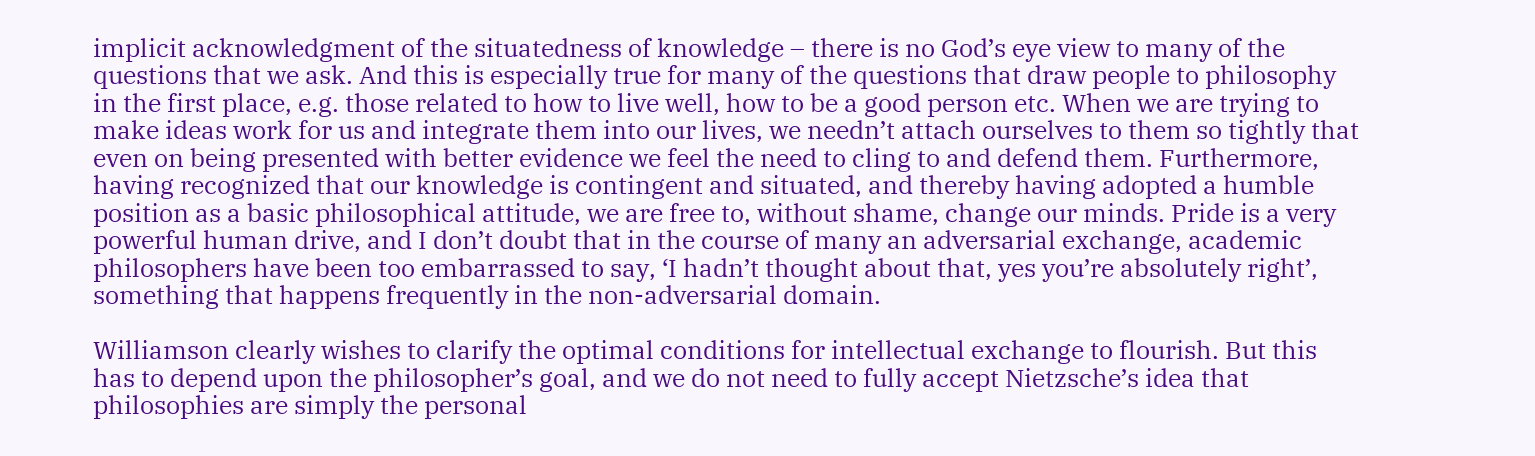implicit acknowledgment of the situatedness of knowledge – there is no God’s eye view to many of the questions that we ask. And this is especially true for many of the questions that draw people to philosophy in the first place, e.g. those related to how to live well, how to be a good person etc. When we are trying to make ideas work for us and integrate them into our lives, we needn’t attach ourselves to them so tightly that even on being presented with better evidence we feel the need to cling to and defend them. Furthermore, having recognized that our knowledge is contingent and situated, and thereby having adopted a humble position as a basic philosophical attitude, we are free to, without shame, change our minds. Pride is a very powerful human drive, and I don’t doubt that in the course of many an adversarial exchange, academic philosophers have been too embarrassed to say, ‘I hadn’t thought about that, yes you’re absolutely right’, something that happens frequently in the non-adversarial domain.

Williamson clearly wishes to clarify the optimal conditions for intellectual exchange to flourish. But this has to depend upon the philosopher’s goal, and we do not need to fully accept Nietzsche’s idea that philosophies are simply the personal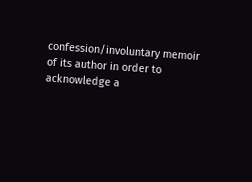confession/involuntary memoir of its author in order to acknowledge a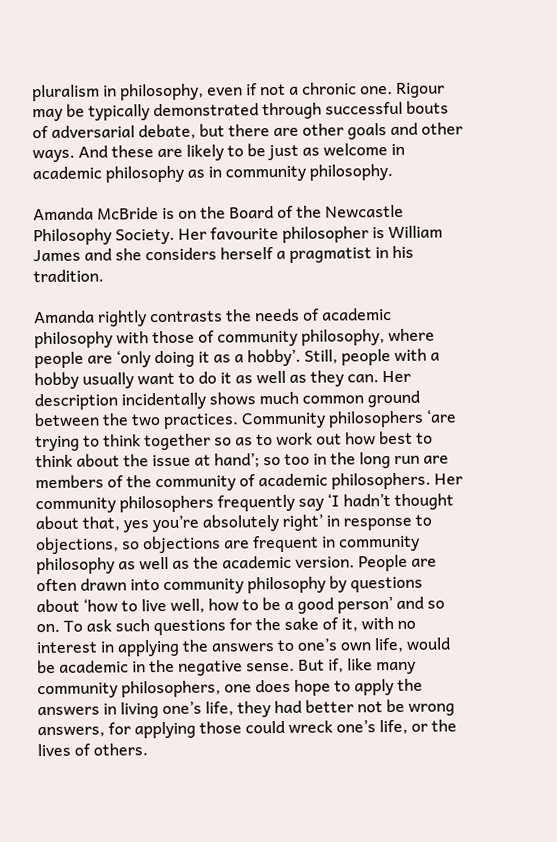pluralism in philosophy, even if not a chronic one. Rigour may be typically demonstrated through successful bouts of adversarial debate, but there are other goals and other ways. And these are likely to be just as welcome in academic philosophy as in community philosophy.

Amanda McBride is on the Board of the Newcastle Philosophy Society. Her favourite philosopher is William James and she considers herself a pragmatist in his tradition.

Amanda rightly contrasts the needs of academic philosophy with those of community philosophy, where people are ‘only doing it as a hobby’. Still, people with a hobby usually want to do it as well as they can. Her description incidentally shows much common ground between the two practices. Community philosophers ‘are trying to think together so as to work out how best to think about the issue at hand’; so too in the long run are members of the community of academic philosophers. Her community philosophers frequently say ‘I hadn’t thought about that, yes you’re absolutely right’ in response to objections, so objections are frequent in community philosophy as well as the academic version. People are often drawn into community philosophy by questions about ‘how to live well, how to be a good person’ and so on. To ask such questions for the sake of it, with no interest in applying the answers to one’s own life, would be academic in the negative sense. But if, like many community philosophers, one does hope to apply the answers in living one’s life, they had better not be wrong answers, for applying those could wreck one’s life, or the lives of others.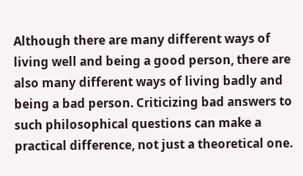Although there are many different ways of living well and being a good person, there are also many different ways of living badly and being a bad person. Criticizing bad answers to such philosophical questions can make a practical difference, not just a theoretical one.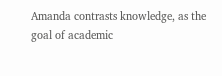Amanda contrasts knowledge, as the goal of academic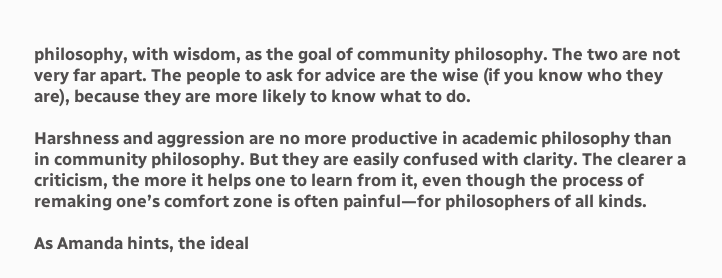philosophy, with wisdom, as the goal of community philosophy. The two are not very far apart. The people to ask for advice are the wise (if you know who they are), because they are more likely to know what to do.

Harshness and aggression are no more productive in academic philosophy than in community philosophy. But they are easily confused with clarity. The clearer a criticism, the more it helps one to learn from it, even though the process of remaking one’s comfort zone is often painful—for philosophers of all kinds.

As Amanda hints, the ideal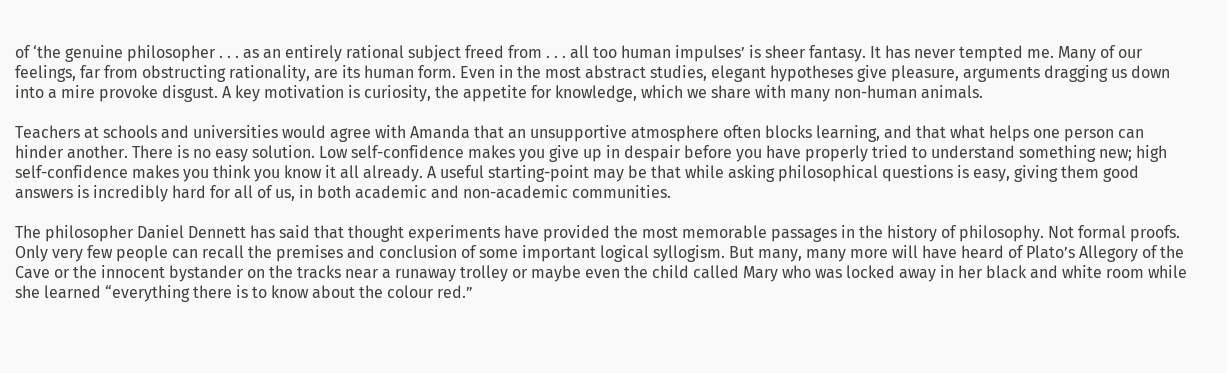of ‘the genuine philosopher . . . as an entirely rational subject freed from . . . all too human impulses’ is sheer fantasy. It has never tempted me. Many of our feelings, far from obstructing rationality, are its human form. Even in the most abstract studies, elegant hypotheses give pleasure, arguments dragging us down into a mire provoke disgust. A key motivation is curiosity, the appetite for knowledge, which we share with many non-human animals.

Teachers at schools and universities would agree with Amanda that an unsupportive atmosphere often blocks learning, and that what helps one person can hinder another. There is no easy solution. Low self-confidence makes you give up in despair before you have properly tried to understand something new; high self-confidence makes you think you know it all already. A useful starting-point may be that while asking philosophical questions is easy, giving them good answers is incredibly hard for all of us, in both academic and non-academic communities.

The philosopher Daniel Dennett has said that thought experiments have provided the most memorable passages in the history of philosophy. Not formal proofs. Only very few people can recall the premises and conclusion of some important logical syllogism. But many, many more will have heard of Plato’s Allegory of the Cave or the innocent bystander on the tracks near a runaway trolley or maybe even the child called Mary who was locked away in her black and white room while she learned “everything there is to know about the colour red.”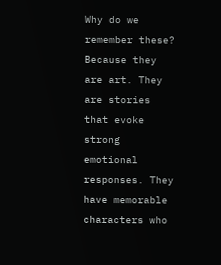Why do we remember these? Because they are art. They are stories that evoke strong emotional responses. They have memorable characters who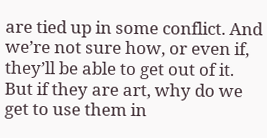are tied up in some conflict. And we’re not sure how, or even if, they’ll be able to get out of it. But if they are art, why do we get to use them in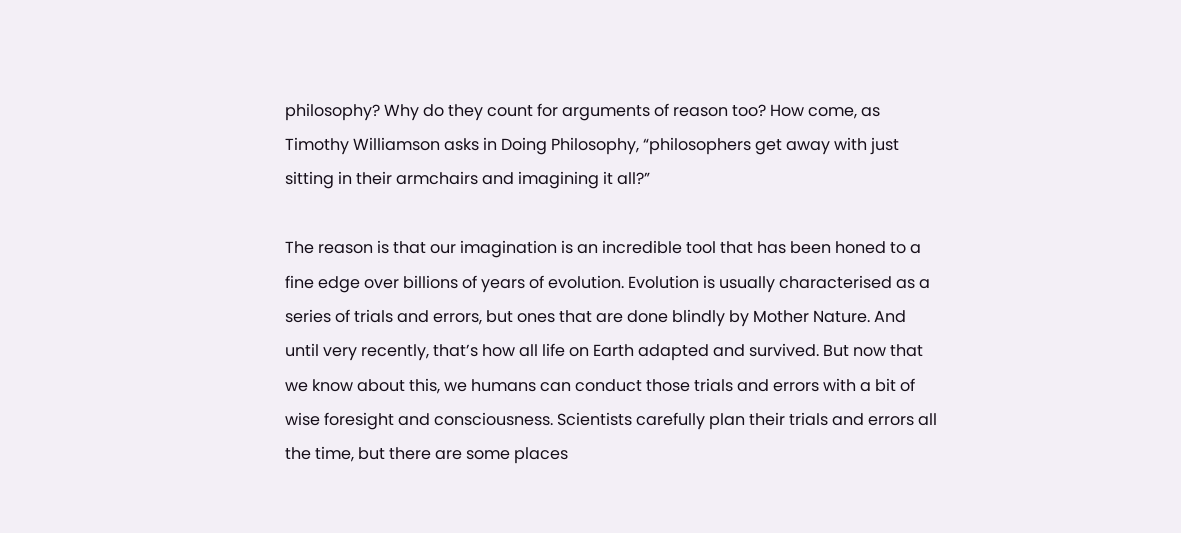philosophy? Why do they count for arguments of reason too? How come, as Timothy Williamson asks in Doing Philosophy, “philosophers get away with just sitting in their armchairs and imagining it all?”

The reason is that our imagination is an incredible tool that has been honed to a fine edge over billions of years of evolution. Evolution is usually characterised as a series of trials and errors, but ones that are done blindly by Mother Nature. And until very recently, that’s how all life on Earth adapted and survived. But now that we know about this, we humans can conduct those trials and errors with a bit of wise foresight and consciousness. Scientists carefully plan their trials and errors all the time, but there are some places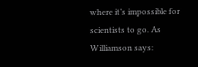where it’s impossible for scientists to go. As Williamson says: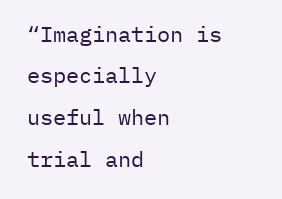“Imagination is especially useful when trial and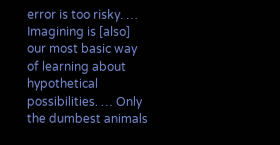error is too risky. … Imagining is [also] our most basic way of learning about hypothetical possibilities. … Only the dumbest animals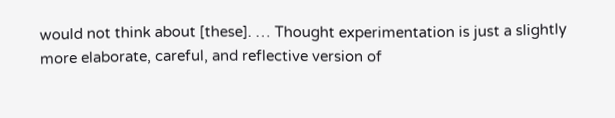would not think about [these]. … Thought experimentation is just a slightly more elaborate, careful, and reflective version of